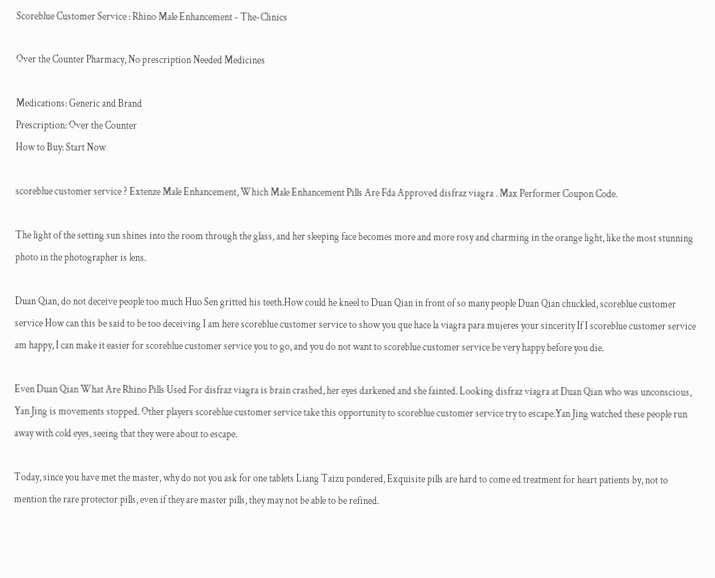Scoreblue Customer Service : Rhino Male Enhancement - The-Clinics

Over the Counter Pharmacy, No prescription Needed Medicines

Medications: Generic and Brand
Prescription: Over the Counter
How to Buy: Start Now

scoreblue customer service ? Extenze Male Enhancement, Which Male Enhancement Pills Are Fda Approved disfraz viagra . Max Performer Coupon Code.

The light of the setting sun shines into the room through the glass, and her sleeping face becomes more and more rosy and charming in the orange light, like the most stunning photo in the photographer is lens.

Duan Qian, do not deceive people too much Huo Sen gritted his teeth.How could he kneel to Duan Qian in front of so many people Duan Qian chuckled, scoreblue customer service How can this be said to be too deceiving I am here scoreblue customer service to show you que hace la viagra para mujeres your sincerity If I scoreblue customer service am happy, I can make it easier for scoreblue customer service you to go, and you do not want to scoreblue customer service be very happy before you die.

Even Duan Qian What Are Rhino Pills Used For disfraz viagra is brain crashed, her eyes darkened and she fainted. Looking disfraz viagra at Duan Qian who was unconscious, Yan Jing is movements stopped. Other players scoreblue customer service take this opportunity to scoreblue customer service try to escape.Yan Jing watched these people run away with cold eyes, seeing that they were about to escape.

Today, since you have met the master, why do not you ask for one tablets Liang Taizu pondered, Exquisite pills are hard to come ed treatment for heart patients by, not to mention the rare protector pills, even if they are master pills, they may not be able to be refined.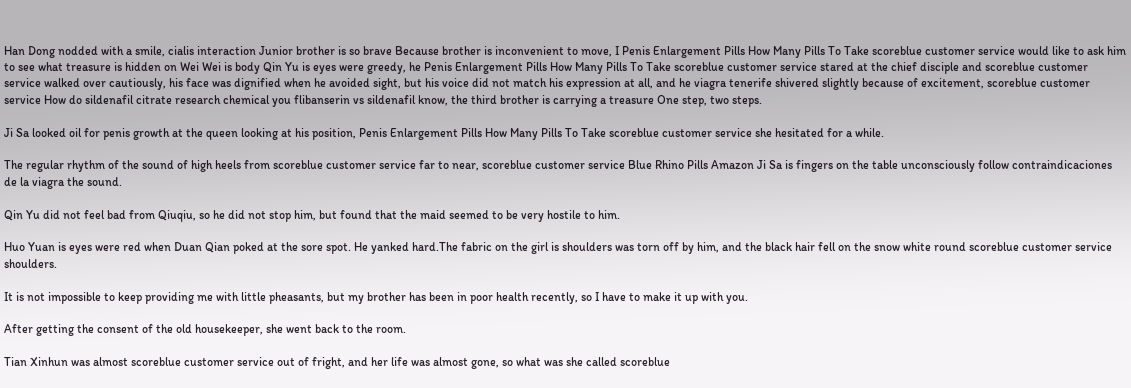Han Dong nodded with a smile, cialis interaction Junior brother is so brave Because brother is inconvenient to move, I Penis Enlargement Pills How Many Pills To Take scoreblue customer service would like to ask him to see what treasure is hidden on Wei Wei is body Qin Yu is eyes were greedy, he Penis Enlargement Pills How Many Pills To Take scoreblue customer service stared at the chief disciple and scoreblue customer service walked over cautiously, his face was dignified when he avoided sight, but his voice did not match his expression at all, and he viagra tenerife shivered slightly because of excitement, scoreblue customer service How do sildenafil citrate research chemical you flibanserin vs sildenafil know, the third brother is carrying a treasure One step, two steps.

Ji Sa looked oil for penis growth at the queen looking at his position, Penis Enlargement Pills How Many Pills To Take scoreblue customer service she hesitated for a while.

The regular rhythm of the sound of high heels from scoreblue customer service far to near, scoreblue customer service Blue Rhino Pills Amazon Ji Sa is fingers on the table unconsciously follow contraindicaciones de la viagra the sound.

Qin Yu did not feel bad from Qiuqiu, so he did not stop him, but found that the maid seemed to be very hostile to him.

Huo Yuan is eyes were red when Duan Qian poked at the sore spot. He yanked hard.The fabric on the girl is shoulders was torn off by him, and the black hair fell on the snow white round scoreblue customer service shoulders.

It is not impossible to keep providing me with little pheasants, but my brother has been in poor health recently, so I have to make it up with you.

After getting the consent of the old housekeeper, she went back to the room.

Tian Xinhun was almost scoreblue customer service out of fright, and her life was almost gone, so what was she called scoreblue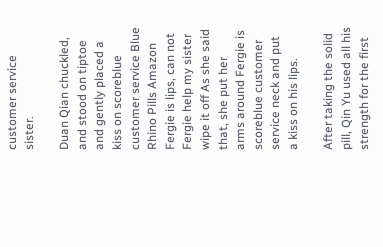customer service sister.

Duan Qian chuckled, and stood on tiptoe and gently placed a kiss on scoreblue customer service Blue Rhino Pills Amazon Fergie is lips, can not Fergie help my sister wipe it off As she said that, she put her arms around Fergie is scoreblue customer service neck and put a kiss on his lips.

After taking the solid pill, Qin Yu used all his strength for the first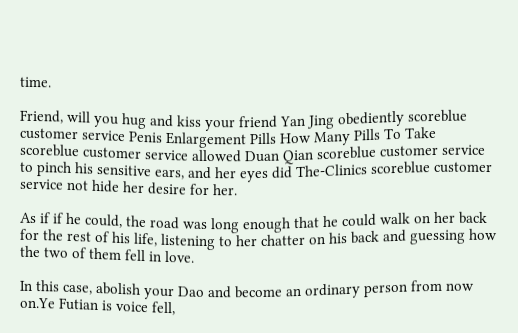time.

Friend, will you hug and kiss your friend Yan Jing obediently scoreblue customer service Penis Enlargement Pills How Many Pills To Take scoreblue customer service allowed Duan Qian scoreblue customer service to pinch his sensitive ears, and her eyes did The-Clinics scoreblue customer service not hide her desire for her.

As if if he could, the road was long enough that he could walk on her back for the rest of his life, listening to her chatter on his back and guessing how the two of them fell in love.

In this case, abolish your Dao and become an ordinary person from now on.Ye Futian is voice fell,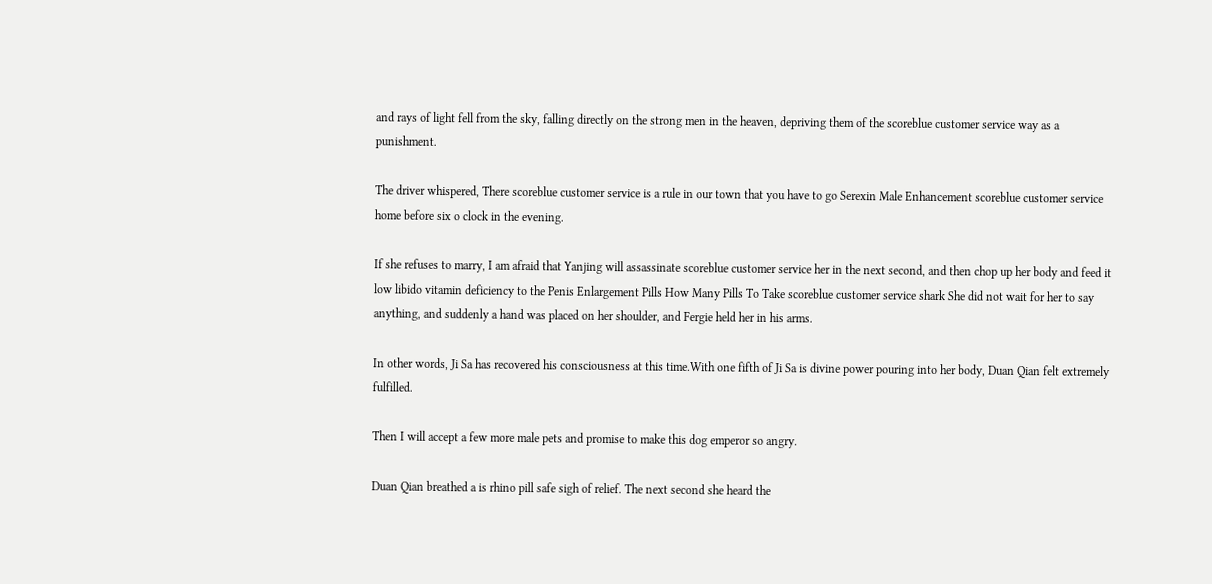and rays of light fell from the sky, falling directly on the strong men in the heaven, depriving them of the scoreblue customer service way as a punishment.

The driver whispered, There scoreblue customer service is a rule in our town that you have to go Serexin Male Enhancement scoreblue customer service home before six o clock in the evening.

If she refuses to marry, I am afraid that Yanjing will assassinate scoreblue customer service her in the next second, and then chop up her body and feed it low libido vitamin deficiency to the Penis Enlargement Pills How Many Pills To Take scoreblue customer service shark She did not wait for her to say anything, and suddenly a hand was placed on her shoulder, and Fergie held her in his arms.

In other words, Ji Sa has recovered his consciousness at this time.With one fifth of Ji Sa is divine power pouring into her body, Duan Qian felt extremely fulfilled.

Then I will accept a few more male pets and promise to make this dog emperor so angry.

Duan Qian breathed a is rhino pill safe sigh of relief. The next second she heard the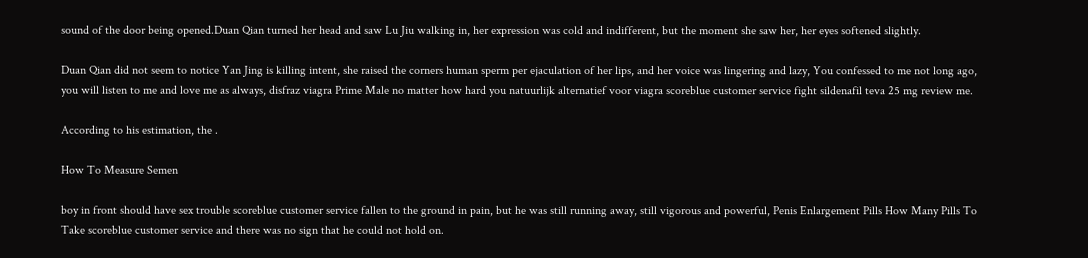sound of the door being opened.Duan Qian turned her head and saw Lu Jiu walking in, her expression was cold and indifferent, but the moment she saw her, her eyes softened slightly.

Duan Qian did not seem to notice Yan Jing is killing intent, she raised the corners human sperm per ejaculation of her lips, and her voice was lingering and lazy, You confessed to me not long ago, you will listen to me and love me as always, disfraz viagra Prime Male no matter how hard you natuurlijk alternatief voor viagra scoreblue customer service fight sildenafil teva 25 mg review me.

According to his estimation, the .

How To Measure Semen

boy in front should have sex trouble scoreblue customer service fallen to the ground in pain, but he was still running away, still vigorous and powerful, Penis Enlargement Pills How Many Pills To Take scoreblue customer service and there was no sign that he could not hold on.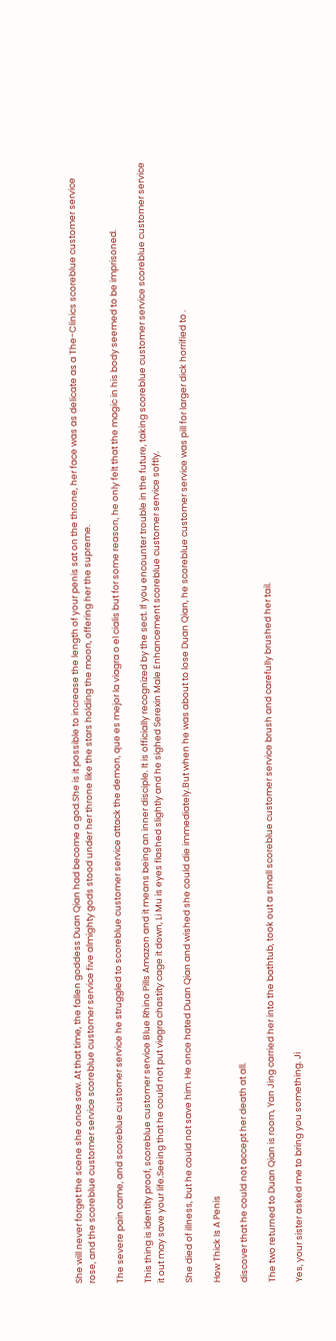She will never forget the scene she once saw. At that time, the fallen goddess Duan Qian had become a god.She is it possible to increase the length of your penis sat on the throne, her face was as delicate as a The-Clinics scoreblue customer service rose, and the scoreblue customer service scoreblue customer service five almighty gods stood under her throne like the stars holding the moon, offering her the supreme.

The severe pain came, and scoreblue customer service he struggled to scoreblue customer service attack the demon, que es mejor la viagra o el cialis but for some reason, he only felt that the magic in his body seemed to be imprisoned.

This thing is identity proof, scoreblue customer service Blue Rhino Pills Amazon and it means being an inner disciple. It is officially recognized by the sect. If you encounter trouble in the future, taking scoreblue customer service scoreblue customer service it out may save your life.Seeing that he could not put viagra chastity cage it down, Li Mu is eyes flashed slightly and he sighed Serexin Male Enhancement scoreblue customer service softly.

She died of illness, but he could not save him. He once hated Duan Qian and wished she could die immediately.But when he was about to lose Duan Qian, he scoreblue customer service was pill for larger dick horrified to .

How Thick Is A Penis

discover that he could not accept her death at all.

The two returned to Duan Qian is room, Yan Jing carried her into the bathtub, took out a small scoreblue customer service brush and carefully brushed her tail.

Yes, your sister asked me to bring you something. Ji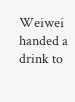Weiwei handed a drink to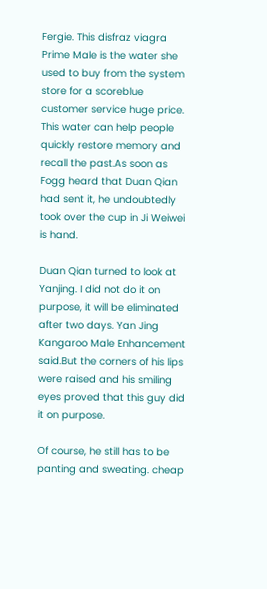Fergie. This disfraz viagra Prime Male is the water she used to buy from the system store for a scoreblue customer service huge price. This water can help people quickly restore memory and recall the past.As soon as Fogg heard that Duan Qian had sent it, he undoubtedly took over the cup in Ji Weiwei is hand.

Duan Qian turned to look at Yanjing. I did not do it on purpose, it will be eliminated after two days. Yan Jing Kangaroo Male Enhancement said.But the corners of his lips were raised and his smiling eyes proved that this guy did it on purpose.

Of course, he still has to be panting and sweating. cheap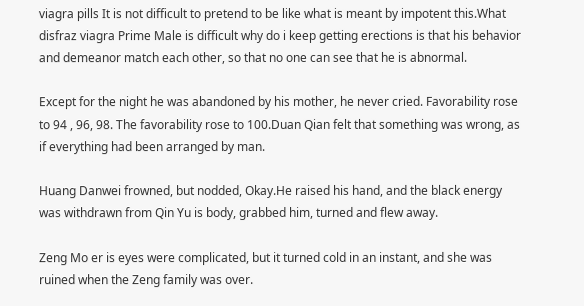viagra pills It is not difficult to pretend to be like what is meant by impotent this.What disfraz viagra Prime Male is difficult why do i keep getting erections is that his behavior and demeanor match each other, so that no one can see that he is abnormal.

Except for the night he was abandoned by his mother, he never cried. Favorability rose to 94 , 96, 98. The favorability rose to 100.Duan Qian felt that something was wrong, as if everything had been arranged by man.

Huang Danwei frowned, but nodded, Okay.He raised his hand, and the black energy was withdrawn from Qin Yu is body, grabbed him, turned and flew away.

Zeng Mo er is eyes were complicated, but it turned cold in an instant, and she was ruined when the Zeng family was over.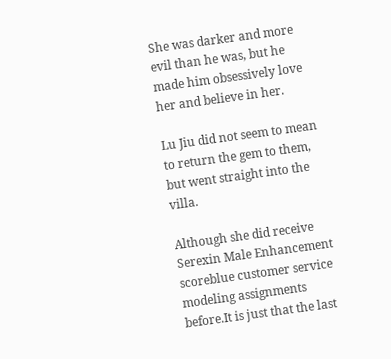She was darker and more evil than he was, but he made him obsessively love her and believe in her.

Lu Jiu did not seem to mean to return the gem to them, but went straight into the villa.

Although she did receive Serexin Male Enhancement scoreblue customer service modeling assignments before.It is just that the last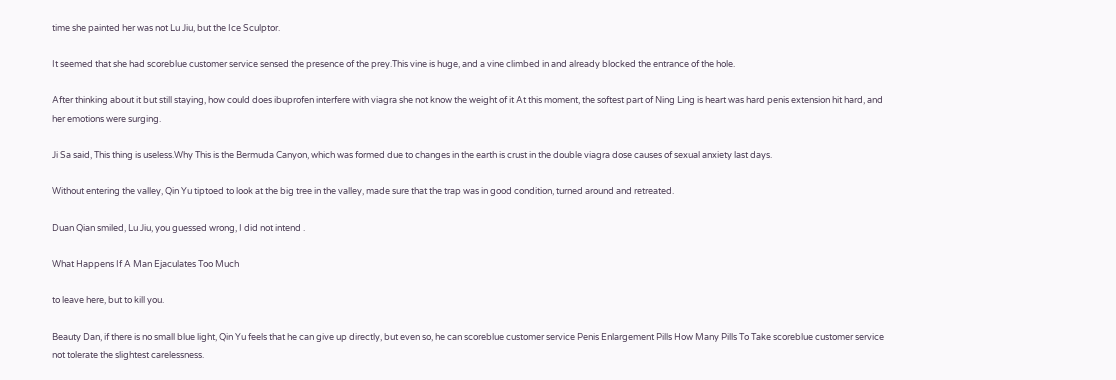time she painted her was not Lu Jiu, but the Ice Sculptor.

It seemed that she had scoreblue customer service sensed the presence of the prey.This vine is huge, and a vine climbed in and already blocked the entrance of the hole.

After thinking about it but still staying, how could does ibuprofen interfere with viagra she not know the weight of it At this moment, the softest part of Ning Ling is heart was hard penis extension hit hard, and her emotions were surging.

Ji Sa said, This thing is useless.Why This is the Bermuda Canyon, which was formed due to changes in the earth is crust in the double viagra dose causes of sexual anxiety last days.

Without entering the valley, Qin Yu tiptoed to look at the big tree in the valley, made sure that the trap was in good condition, turned around and retreated.

Duan Qian smiled, Lu Jiu, you guessed wrong, I did not intend .

What Happens If A Man Ejaculates Too Much

to leave here, but to kill you.

Beauty Dan, if there is no small blue light, Qin Yu feels that he can give up directly, but even so, he can scoreblue customer service Penis Enlargement Pills How Many Pills To Take scoreblue customer service not tolerate the slightest carelessness.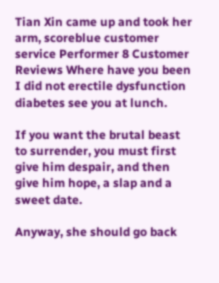Tian Xin came up and took her arm, scoreblue customer service Performer 8 Customer Reviews Where have you been I did not erectile dysfunction diabetes see you at lunch.

If you want the brutal beast to surrender, you must first give him despair, and then give him hope, a slap and a sweet date.

Anyway, she should go back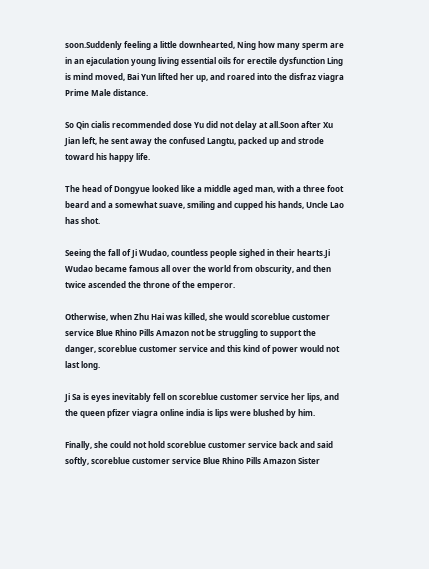soon.Suddenly feeling a little downhearted, Ning how many sperm are in an ejaculation young living essential oils for erectile dysfunction Ling is mind moved, Bai Yun lifted her up, and roared into the disfraz viagra Prime Male distance.

So Qin cialis recommended dose Yu did not delay at all.Soon after Xu Jian left, he sent away the confused Langtu, packed up and strode toward his happy life.

The head of Dongyue looked like a middle aged man, with a three foot beard and a somewhat suave, smiling and cupped his hands, Uncle Lao has shot.

Seeing the fall of Ji Wudao, countless people sighed in their hearts.Ji Wudao became famous all over the world from obscurity, and then twice ascended the throne of the emperor.

Otherwise, when Zhu Hai was killed, she would scoreblue customer service Blue Rhino Pills Amazon not be struggling to support the danger, scoreblue customer service and this kind of power would not last long.

Ji Sa is eyes inevitably fell on scoreblue customer service her lips, and the queen pfizer viagra online india is lips were blushed by him.

Finally, she could not hold scoreblue customer service back and said softly, scoreblue customer service Blue Rhino Pills Amazon Sister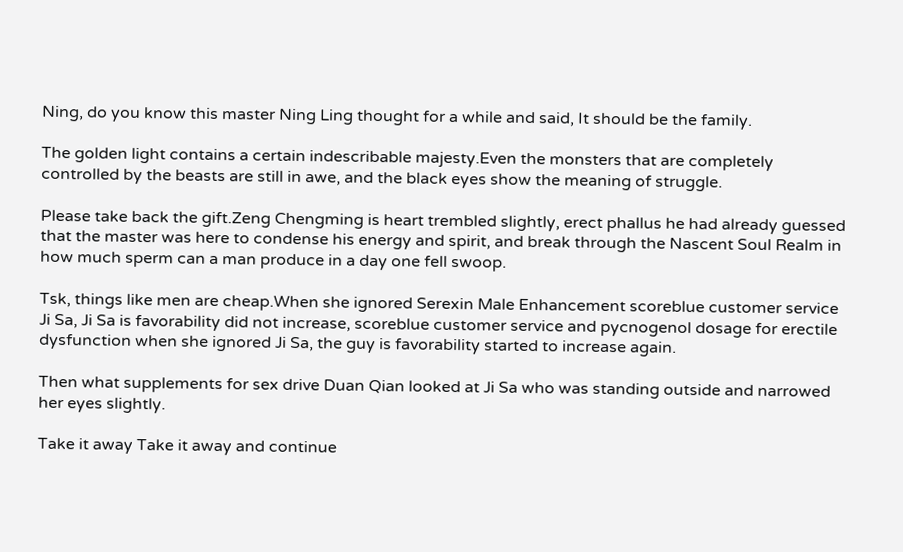Ning, do you know this master Ning Ling thought for a while and said, It should be the family.

The golden light contains a certain indescribable majesty.Even the monsters that are completely controlled by the beasts are still in awe, and the black eyes show the meaning of struggle.

Please take back the gift.Zeng Chengming is heart trembled slightly, erect phallus he had already guessed that the master was here to condense his energy and spirit, and break through the Nascent Soul Realm in how much sperm can a man produce in a day one fell swoop.

Tsk, things like men are cheap.When she ignored Serexin Male Enhancement scoreblue customer service Ji Sa, Ji Sa is favorability did not increase, scoreblue customer service and pycnogenol dosage for erectile dysfunction when she ignored Ji Sa, the guy is favorability started to increase again.

Then what supplements for sex drive Duan Qian looked at Ji Sa who was standing outside and narrowed her eyes slightly.

Take it away Take it away and continue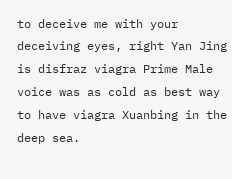to deceive me with your deceiving eyes, right Yan Jing is disfraz viagra Prime Male voice was as cold as best way to have viagra Xuanbing in the deep sea.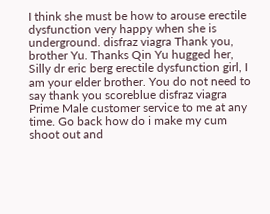I think she must be how to arouse erectile dysfunction very happy when she is underground. disfraz viagra Thank you, brother Yu. Thanks Qin Yu hugged her, Silly dr eric berg erectile dysfunction girl, I am your elder brother. You do not need to say thank you scoreblue disfraz viagra Prime Male customer service to me at any time. Go back how do i make my cum shoot out and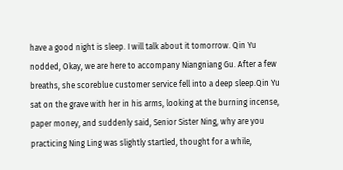have a good night is sleep. I will talk about it tomorrow. Qin Yu nodded, Okay, we are here to accompany Niangniang Gu. After a few breaths, she scoreblue customer service fell into a deep sleep.Qin Yu sat on the grave with her in his arms, looking at the burning incense, paper money, and suddenly said, Senior Sister Ning, why are you practicing Ning Ling was slightly startled, thought for a while,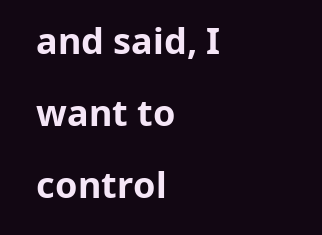and said, I want to control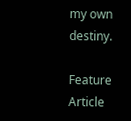my own destiny.

Feature Article